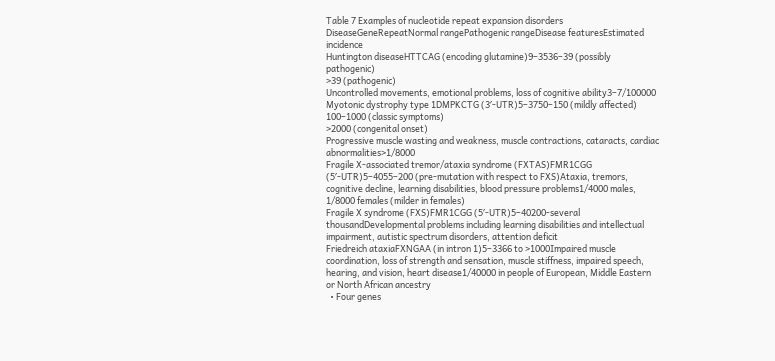Table 7 Examples of nucleotide repeat expansion disorders
DiseaseGeneRepeatNormal rangePathogenic rangeDisease featuresEstimated incidence
Huntington diseaseHTTCAG (encoding glutamine)9–3536–39 (possibly pathogenic)
>39 (pathogenic)
Uncontrolled movements, emotional problems, loss of cognitive ability3–7/100000
Myotonic dystrophy type 1DMPKCTG (3′-UTR)5–3750–150 (mildly affected)
100–1000 (classic symptoms)
>2000 (congenital onset)
Progressive muscle wasting and weakness, muscle contractions, cataracts, cardiac abnormalities>1/8000
Fragile X-associated tremor/ataxia syndrome (FXTAS)FMR1CGG (5′-UTR)5–4055–200 (pre-mutation with respect to FXS)Ataxia, tremors, cognitive decline, learning disabilities, blood pressure problems1/4000 males, 1/8000 females (milder in females)
Fragile X syndrome (FXS)FMR1CGG (5′-UTR)5–40200-several thousandDevelopmental problems including learning disabilities and intellectual impairment, autistic spectrum disorders, attention deficit
Friedreich ataxiaFXNGAA (in intron 1)5–3366 to >1000Impaired muscle coordination, loss of strength and sensation, muscle stiffness, impaired speech, hearing, and vision, heart disease1/40000 in people of European, Middle Eastern or North African ancestry
  • Four genes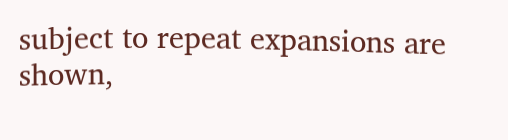subject to repeat expansions are shown,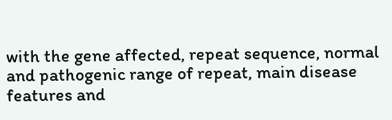with the gene affected, repeat sequence, normal and pathogenic range of repeat, main disease features and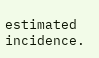estimated incidence.